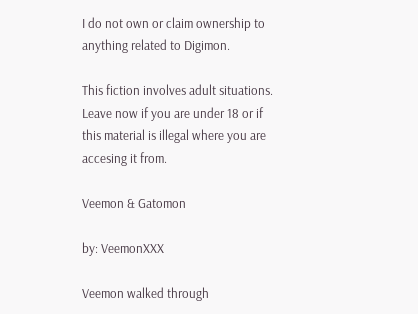I do not own or claim ownership to anything related to Digimon.

This fiction involves adult situations. Leave now if you are under 18 or if
this material is illegal where you are accesing it from.

Veemon & Gatomon

by: VeemonXXX

Veemon walked through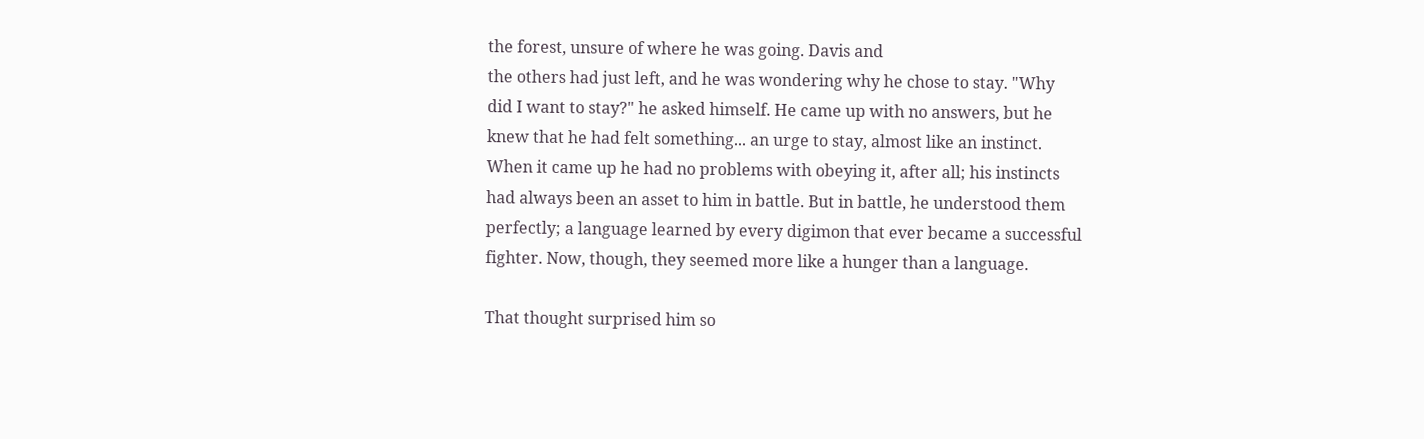the forest, unsure of where he was going. Davis and
the others had just left, and he was wondering why he chose to stay. "Why
did I want to stay?" he asked himself. He came up with no answers, but he
knew that he had felt something... an urge to stay, almost like an instinct.
When it came up he had no problems with obeying it, after all; his instincts
had always been an asset to him in battle. But in battle, he understood them
perfectly; a language learned by every digimon that ever became a successful
fighter. Now, though, they seemed more like a hunger than a language.

That thought surprised him so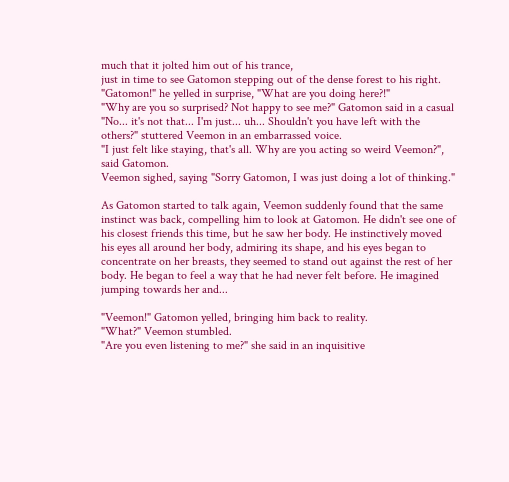much that it jolted him out of his trance,
just in time to see Gatomon stepping out of the dense forest to his right.
"Gatomon!" he yelled in surprise, "What are you doing here?!"
"Why are you so surprised? Not happy to see me?" Gatomon said in a casual
"No... it's not that... I'm just... uh... Shouldn't you have left with the
others?" stuttered Veemon in an embarrassed voice.
"I just felt like staying, that's all. Why are you acting so weird Veemon?",
said Gatomon.
Veemon sighed, saying "Sorry Gatomon, I was just doing a lot of thinking."

As Gatomon started to talk again, Veemon suddenly found that the same
instinct was back, compelling him to look at Gatomon. He didn't see one of
his closest friends this time, but he saw her body. He instinctively moved
his eyes all around her body, admiring its shape, and his eyes began to
concentrate on her breasts, they seemed to stand out against the rest of her
body. He began to feel a way that he had never felt before. He imagined
jumping towards her and...

"Veemon!" Gatomon yelled, bringing him back to reality.
"What?" Veemon stumbled.
"Are you even listening to me?" she said in an inquisitive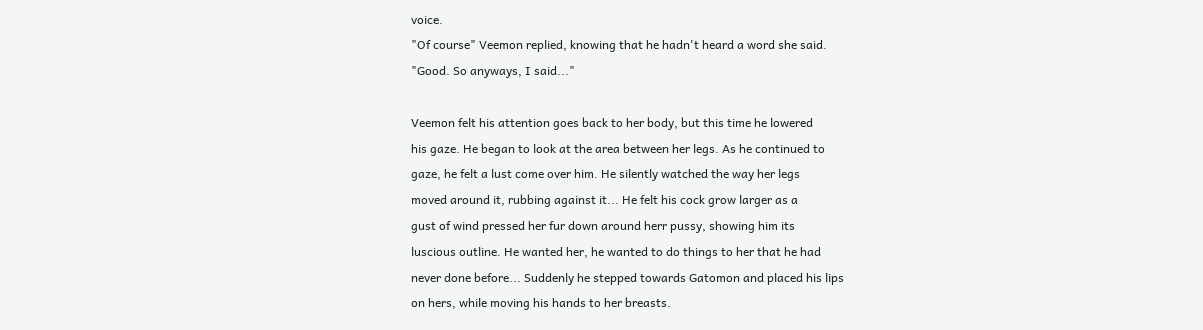voice.
"Of course" Veemon replied, knowing that he hadn't heard a word she said.
"Good. So anyways, I said..."

Veemon felt his attention goes back to her body, but this time he lowered
his gaze. He began to look at the area between her legs. As he continued to
gaze, he felt a lust come over him. He silently watched the way her legs
moved around it, rubbing against it... He felt his cock grow larger as a
gust of wind pressed her fur down around herr pussy, showing him its
luscious outline. He wanted her, he wanted to do things to her that he had
never done before... Suddenly he stepped towards Gatomon and placed his lips
on hers, while moving his hands to her breasts.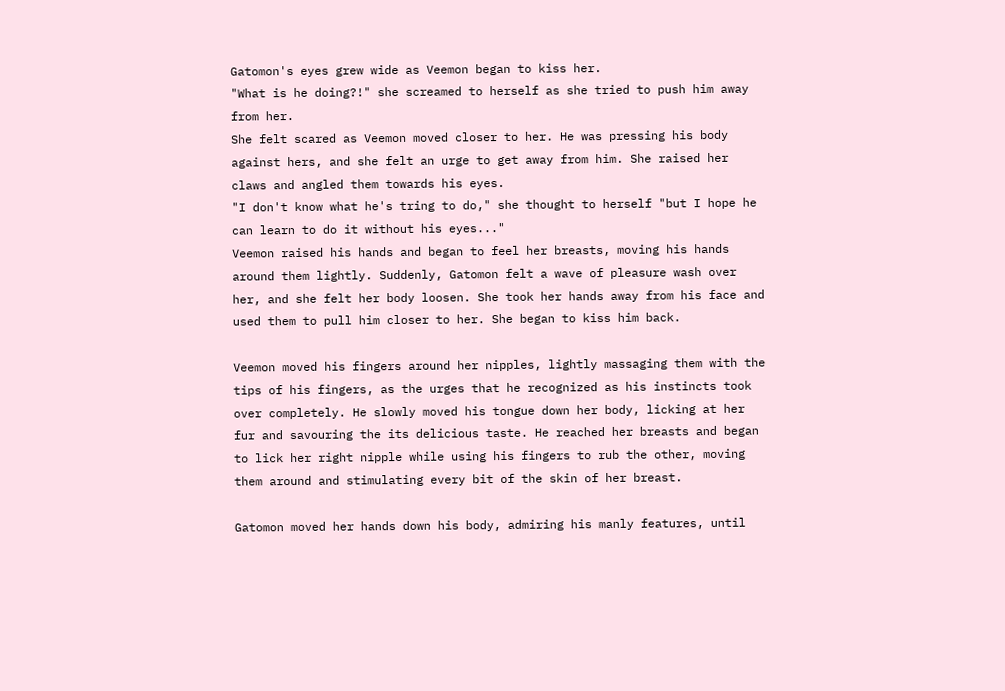Gatomon's eyes grew wide as Veemon began to kiss her.
"What is he doing?!" she screamed to herself as she tried to push him away
from her.
She felt scared as Veemon moved closer to her. He was pressing his body
against hers, and she felt an urge to get away from him. She raised her
claws and angled them towards his eyes.
"I don't know what he's tring to do," she thought to herself "but I hope he
can learn to do it without his eyes..."
Veemon raised his hands and began to feel her breasts, moving his hands
around them lightly. Suddenly, Gatomon felt a wave of pleasure wash over
her, and she felt her body loosen. She took her hands away from his face and
used them to pull him closer to her. She began to kiss him back.

Veemon moved his fingers around her nipples, lightly massaging them with the
tips of his fingers, as the urges that he recognized as his instincts took
over completely. He slowly moved his tongue down her body, licking at her
fur and savouring the its delicious taste. He reached her breasts and began
to lick her right nipple while using his fingers to rub the other, moving
them around and stimulating every bit of the skin of her breast.

Gatomon moved her hands down his body, admiring his manly features, until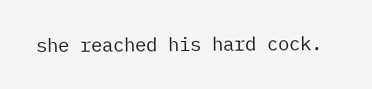she reached his hard cock.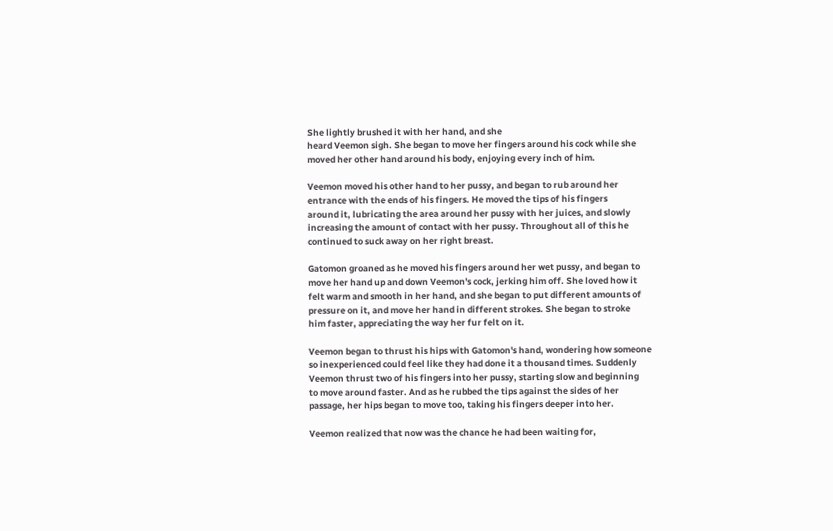She lightly brushed it with her hand, and she
heard Veemon sigh. She began to move her fingers around his cock while she
moved her other hand around his body, enjoying every inch of him.

Veemon moved his other hand to her pussy, and began to rub around her
entrance with the ends of his fingers. He moved the tips of his fingers
around it, lubricating the area around her pussy with her juices, and slowly
increasing the amount of contact with her pussy. Throughout all of this he
continued to suck away on her right breast.

Gatomon groaned as he moved his fingers around her wet pussy, and began to
move her hand up and down Veemon's cock, jerking him off. She loved how it
felt warm and smooth in her hand, and she began to put different amounts of
pressure on it, and move her hand in different strokes. She began to stroke
him faster, appreciating the way her fur felt on it.

Veemon began to thrust his hips with Gatomon's hand, wondering how someone
so inexperienced could feel like they had done it a thousand times. Suddenly
Veemon thrust two of his fingers into her pussy, starting slow and beginning
to move around faster. And as he rubbed the tips against the sides of her
passage, her hips began to move too, taking his fingers deeper into her.

Veemon realized that now was the chance he had been waiting for,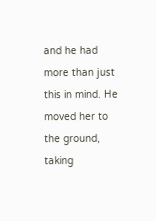and he had
more than just this in mind. He moved her to the ground, taking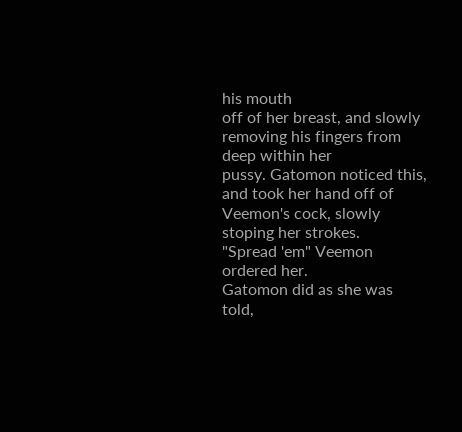his mouth
off of her breast, and slowly removing his fingers from deep within her
pussy. Gatomon noticed this, and took her hand off of Veemon's cock, slowly
stoping her strokes.
"Spread 'em" Veemon ordered her.
Gatomon did as she was told,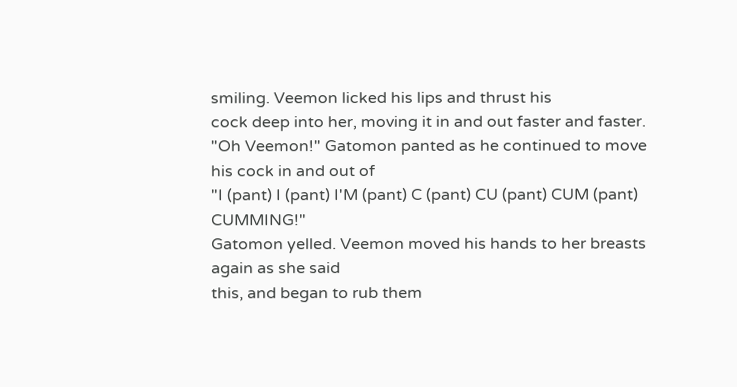smiling. Veemon licked his lips and thrust his
cock deep into her, moving it in and out faster and faster.
"Oh Veemon!" Gatomon panted as he continued to move his cock in and out of
"I (pant) I (pant) I'M (pant) C (pant) CU (pant) CUM (pant) CUMMING!"
Gatomon yelled. Veemon moved his hands to her breasts again as she said
this, and began to rub them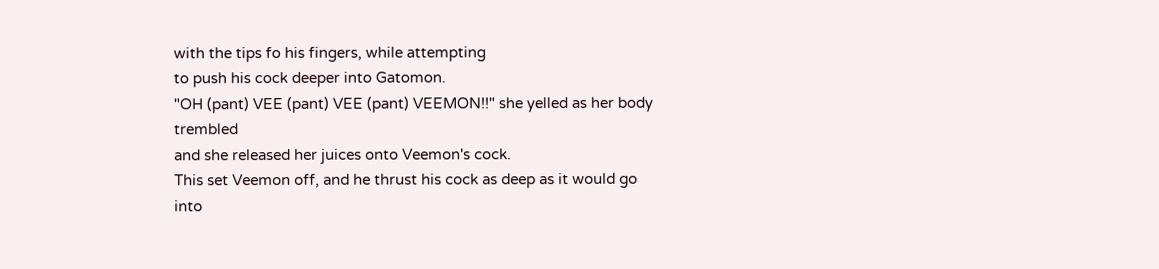with the tips fo his fingers, while attempting
to push his cock deeper into Gatomon.
"OH (pant) VEE (pant) VEE (pant) VEEMON!!" she yelled as her body trembled
and she released her juices onto Veemon's cock.
This set Veemon off, and he thrust his cock as deep as it would go into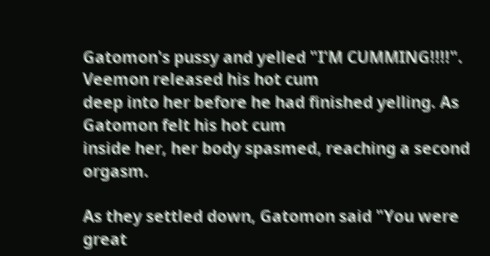Gatomon's pussy and yelled "I'M CUMMING!!!!". Veemon released his hot cum
deep into her before he had finished yelling. As Gatomon felt his hot cum
inside her, her body spasmed, reaching a second orgasm.

As they settled down, Gatomon said "You were great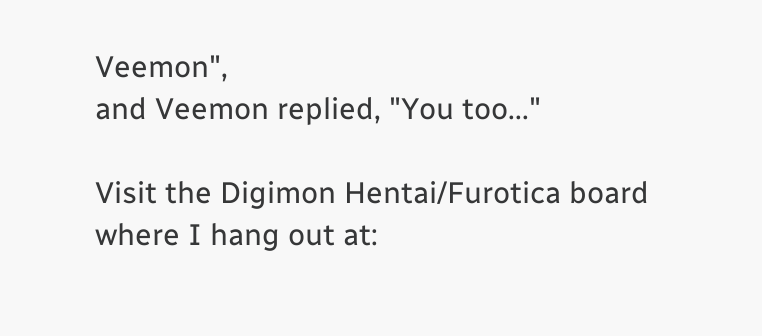Veemon",
and Veemon replied, "You too..."

Visit the Digimon Hentai/Furotica board where I hang out at: